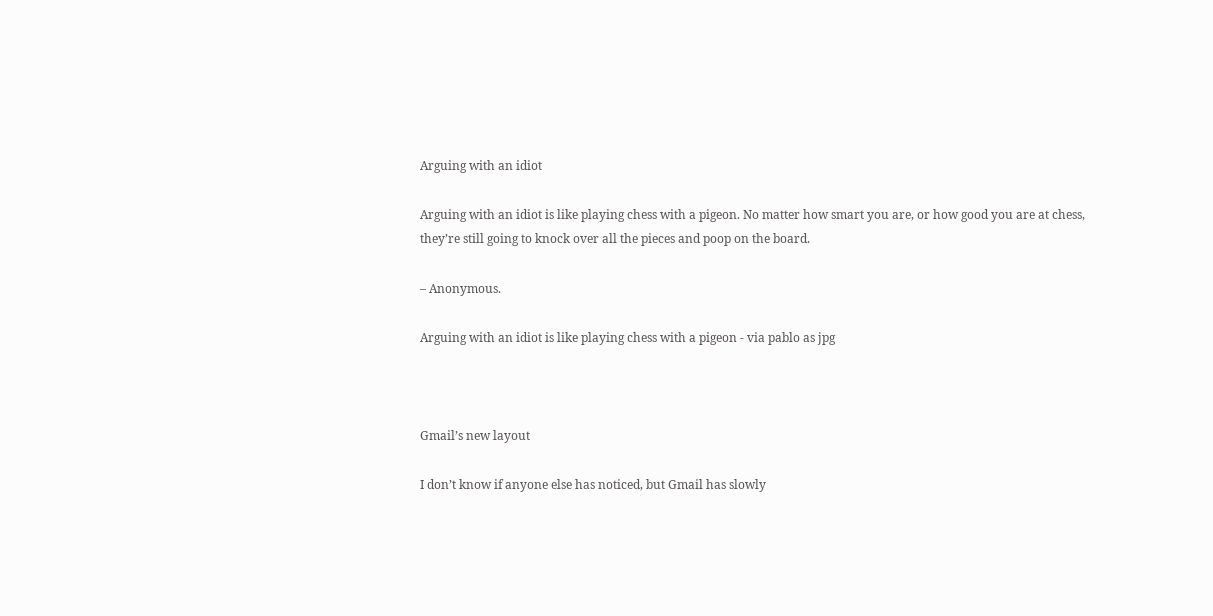Arguing with an idiot

Arguing with an idiot is like playing chess with a pigeon. No matter how smart you are, or how good you are at chess, they’re still going to knock over all the pieces and poop on the board.

– Anonymous.

Arguing with an idiot is like playing chess with a pigeon - via pablo as jpg



Gmail’s new layout

I don’t know if anyone else has noticed, but Gmail has slowly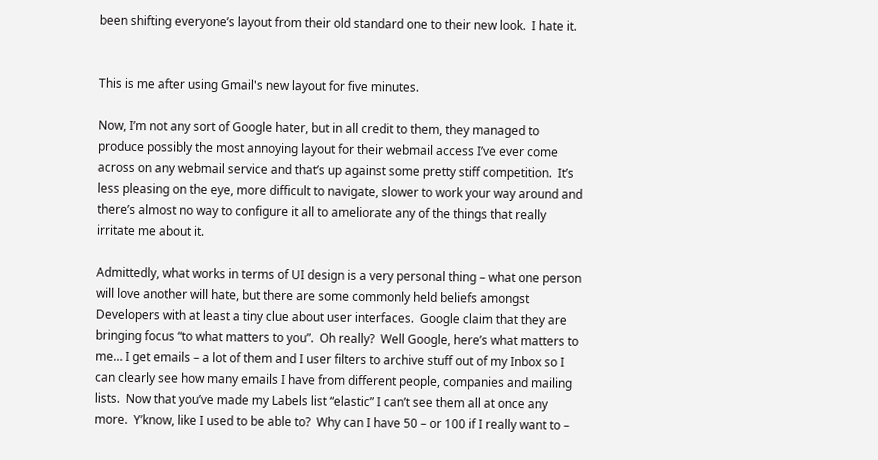been shifting everyone’s layout from their old standard one to their new look.  I hate it.


This is me after using Gmail's new layout for five minutes.

Now, I’m not any sort of Google hater, but in all credit to them, they managed to produce possibly the most annoying layout for their webmail access I’ve ever come across on any webmail service and that’s up against some pretty stiff competition.  It’s less pleasing on the eye, more difficult to navigate, slower to work your way around and there’s almost no way to configure it all to ameliorate any of the things that really irritate me about it.

Admittedly, what works in terms of UI design is a very personal thing – what one person will love another will hate, but there are some commonly held beliefs amongst Developers with at least a tiny clue about user interfaces.  Google claim that they are bringing focus “to what matters to you”.  Oh really?  Well Google, here’s what matters to me… I get emails – a lot of them and I user filters to archive stuff out of my Inbox so I can clearly see how many emails I have from different people, companies and mailing lists.  Now that you’ve made my Labels list “elastic” I can’t see them all at once any more.  Y’know, like I used to be able to?  Why can I have 50 – or 100 if I really want to –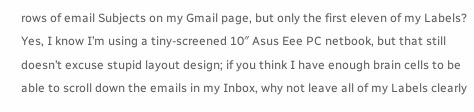rows of email Subjects on my Gmail page, but only the first eleven of my Labels?  Yes, I know I’m using a tiny-screened 10″ Asus Eee PC netbook, but that still doesn’t excuse stupid layout design; if you think I have enough brain cells to be able to scroll down the emails in my Inbox, why not leave all of my Labels clearly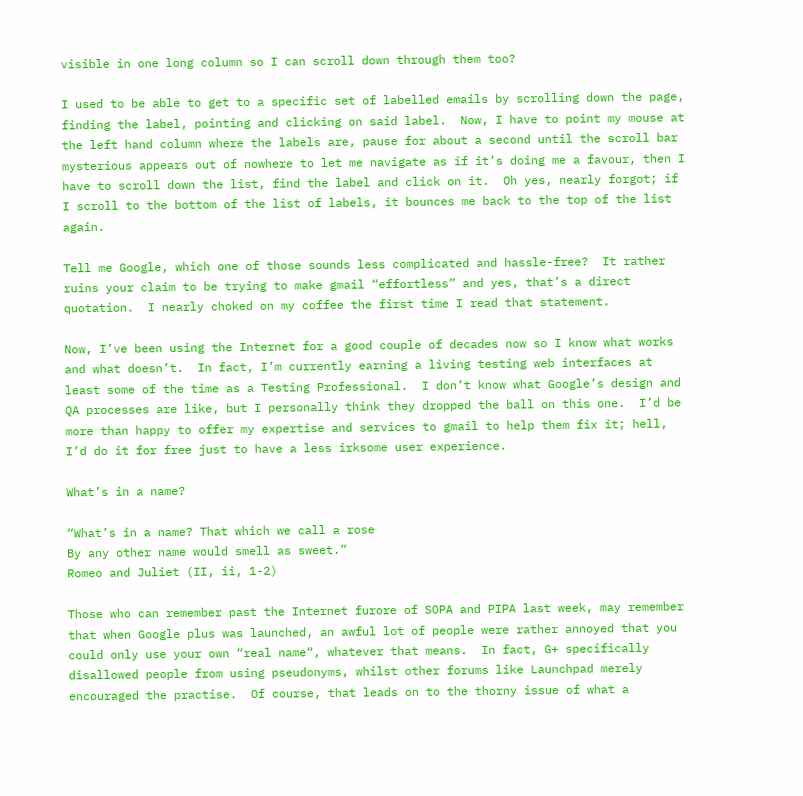visible in one long column so I can scroll down through them too?

I used to be able to get to a specific set of labelled emails by scrolling down the page, finding the label, pointing and clicking on said label.  Now, I have to point my mouse at the left hand column where the labels are, pause for about a second until the scroll bar mysterious appears out of nowhere to let me navigate as if it’s doing me a favour, then I have to scroll down the list, find the label and click on it.  Oh yes, nearly forgot; if I scroll to the bottom of the list of labels, it bounces me back to the top of the list again.

Tell me Google, which one of those sounds less complicated and hassle-free?  It rather ruins your claim to be trying to make gmail “effortless” and yes, that’s a direct quotation.  I nearly choked on my coffee the first time I read that statement.

Now, I’ve been using the Internet for a good couple of decades now so I know what works and what doesn’t.  In fact, I’m currently earning a living testing web interfaces at least some of the time as a Testing Professional.  I don’t know what Google’s design and QA processes are like, but I personally think they dropped the ball on this one.  I’d be more than happy to offer my expertise and services to gmail to help them fix it; hell, I’d do it for free just to have a less irksome user experience.

What’s in a name?

“What’s in a name? That which we call a rose
By any other name would smell as sweet.”
Romeo and Juliet (II, ii, 1-2)

Those who can remember past the Internet furore of SOPA and PIPA last week, may remember that when Google plus was launched, an awful lot of people were rather annoyed that you could only use your own “real name“, whatever that means.  In fact, G+ specifically disallowed people from using pseudonyms, whilst other forums like Launchpad merely encouraged the practise.  Of course, that leads on to the thorny issue of what a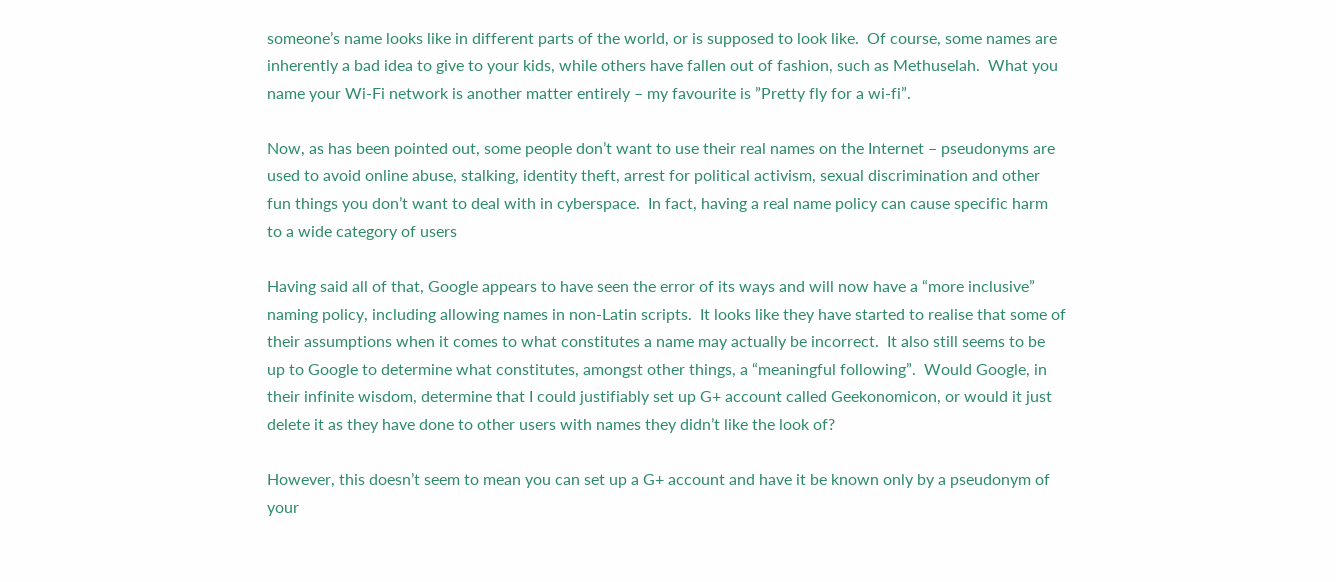someone’s name looks like in different parts of the world, or is supposed to look like.  Of course, some names are inherently a bad idea to give to your kids, while others have fallen out of fashion, such as Methuselah.  What you name your Wi-Fi network is another matter entirely – my favourite is ”Pretty fly for a wi-fi”.

Now, as has been pointed out, some people don’t want to use their real names on the Internet – pseudonyms are used to avoid online abuse, stalking, identity theft, arrest for political activism, sexual discrimination and other fun things you don’t want to deal with in cyberspace.  In fact, having a real name policy can cause specific harm to a wide category of users

Having said all of that, Google appears to have seen the error of its ways and will now have a “more inclusive” naming policy, including allowing names in non-Latin scripts.  It looks like they have started to realise that some of their assumptions when it comes to what constitutes a name may actually be incorrect.  It also still seems to be up to Google to determine what constitutes, amongst other things, a “meaningful following”.  Would Google, in their infinite wisdom, determine that I could justifiably set up G+ account called Geekonomicon, or would it just delete it as they have done to other users with names they didn’t like the look of?

However, this doesn’t seem to mean you can set up a G+ account and have it be known only by a pseudonym of your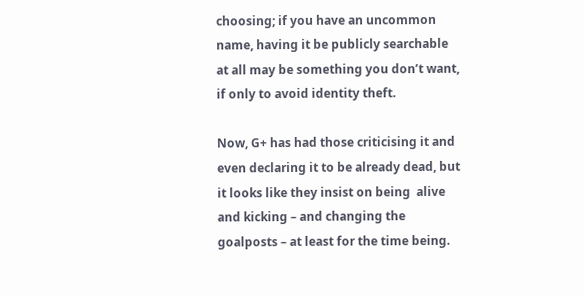choosing; if you have an uncommon name, having it be publicly searchable at all may be something you don’t want, if only to avoid identity theft.

Now, G+ has had those criticising it and even declaring it to be already dead, but it looks like they insist on being  alive and kicking – and changing the goalposts – at least for the time being.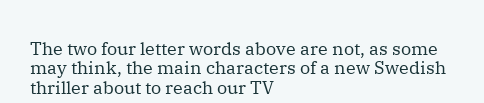The two four letter words above are not, as some may think, the main characters of a new Swedish thriller about to reach our TV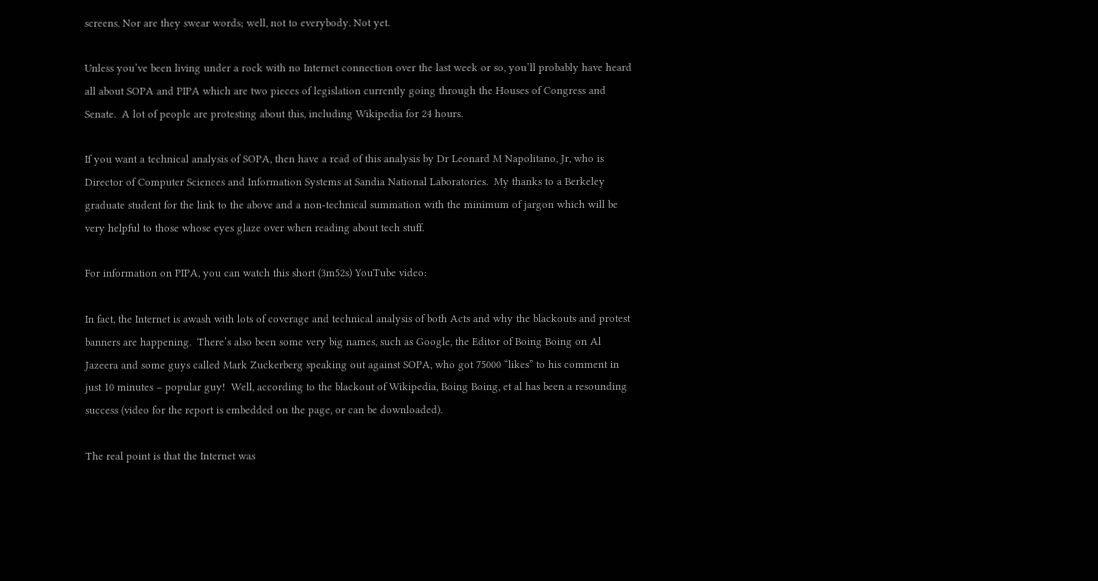screens. Nor are they swear words; well, not to everybody. Not yet.

Unless you’ve been living under a rock with no Internet connection over the last week or so, you’ll probably have heard all about SOPA and PIPA which are two pieces of legislation currently going through the Houses of Congress and Senate.  A lot of people are protesting about this, including Wikipedia for 24 hours.

If you want a technical analysis of SOPA, then have a read of this analysis by Dr Leonard M Napolitano, Jr, who is Director of Computer Sciences and Information Systems at Sandia National Laboratories.  My thanks to a Berkeley graduate student for the link to the above and a non-technical summation with the minimum of jargon which will be very helpful to those whose eyes glaze over when reading about tech stuff.

For information on PIPA, you can watch this short (3m52s) YouTube video:

In fact, the Internet is awash with lots of coverage and technical analysis of both Acts and why the blackouts and protest banners are happening.  There’s also been some very big names, such as Google, the Editor of Boing Boing on Al Jazeera and some guys called Mark Zuckerberg speaking out against SOPA, who got 75000 “likes” to his comment in just 10 minutes – popular guy!  Well, according to the blackout of Wikipedia, Boing Boing, et al has been a resounding success (video for the report is embedded on the page, or can be downloaded).

The real point is that the Internet was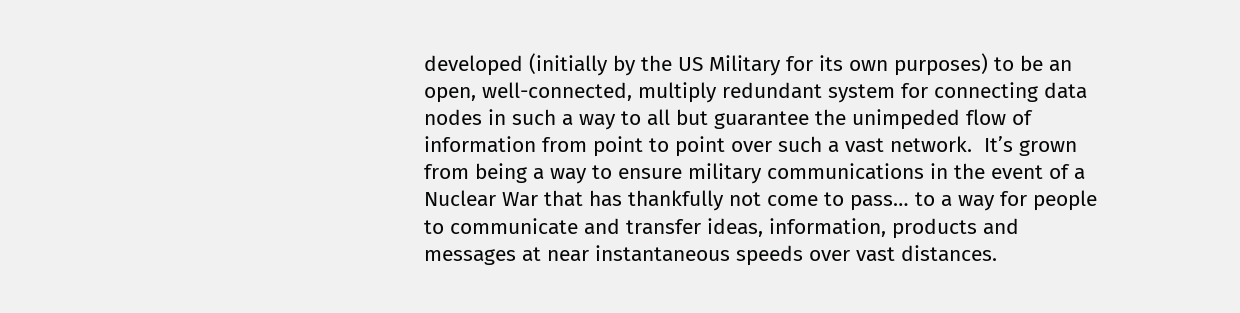developed (initially by the US Military for its own purposes) to be an open, well-connected, multiply redundant system for connecting data nodes in such a way to all but guarantee the unimpeded flow of information from point to point over such a vast network.  It’s grown from being a way to ensure military communications in the event of a Nuclear War that has thankfully not come to pass… to a way for people to communicate and transfer ideas, information, products and messages at near instantaneous speeds over vast distances.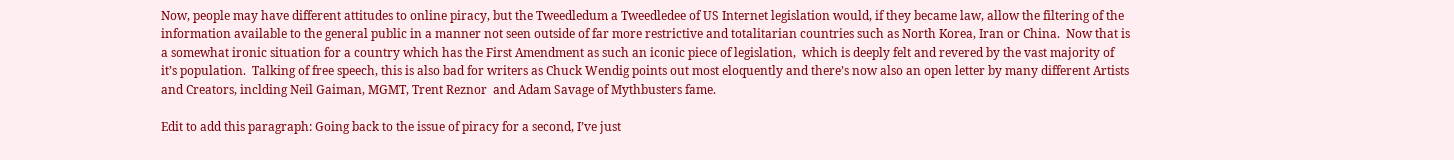Now, people may have different attitudes to online piracy, but the Tweedledum a Tweedledee of US Internet legislation would, if they became law, allow the filtering of the information available to the general public in a manner not seen outside of far more restrictive and totalitarian countries such as North Korea, Iran or China.  Now that is a somewhat ironic situation for a country which has the First Amendment as such an iconic piece of legislation,  which is deeply felt and revered by the vast majority of it’s population.  Talking of free speech, this is also bad for writers as Chuck Wendig points out most eloquently and there’s now also an open letter by many different Artists and Creators, inclding Neil Gaiman, MGMT, Trent Reznor  and Adam Savage of Mythbusters fame.

Edit to add this paragraph: Going back to the issue of piracy for a second, I’ve just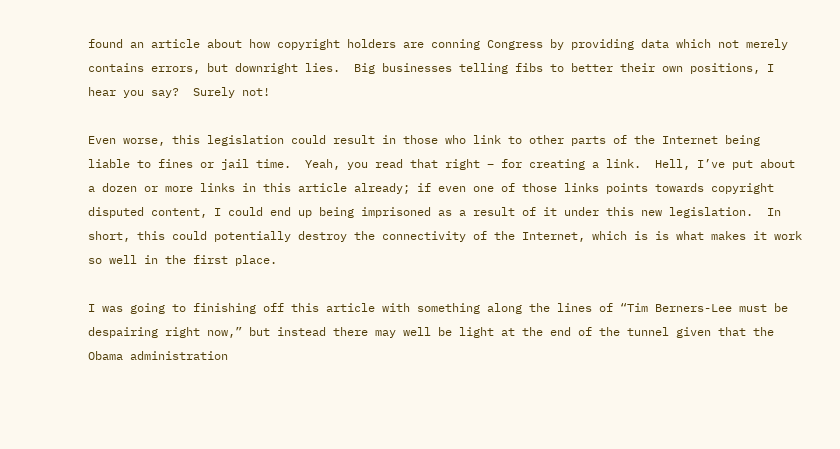found an article about how copyright holders are conning Congress by providing data which not merely contains errors, but downright lies.  Big businesses telling fibs to better their own positions, I hear you say?  Surely not!

Even worse, this legislation could result in those who link to other parts of the Internet being liable to fines or jail time.  Yeah, you read that right – for creating a link.  Hell, I’ve put about a dozen or more links in this article already; if even one of those links points towards copyright disputed content, I could end up being imprisoned as a result of it under this new legislation.  In short, this could potentially destroy the connectivity of the Internet, which is is what makes it work so well in the first place.

I was going to finishing off this article with something along the lines of “Tim Berners-Lee must be despairing right now,” but instead there may well be light at the end of the tunnel given that the Obama administration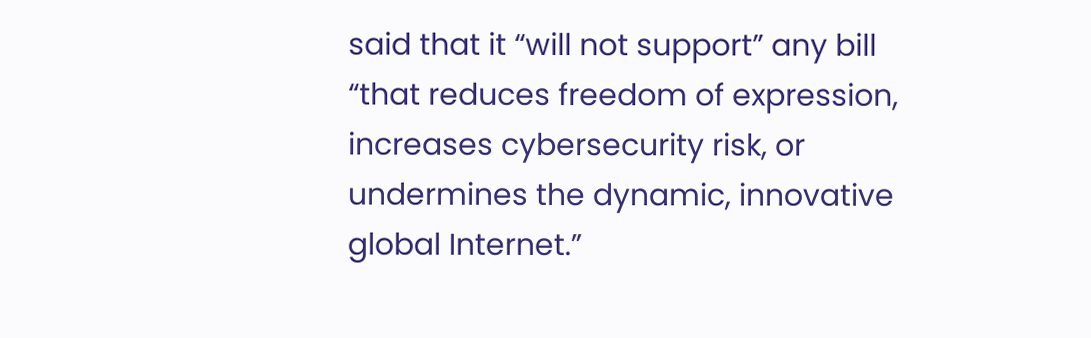said that it “will not support” any bill “that reduces freedom of expression, increases cybersecurity risk, or undermines the dynamic, innovative global Internet.”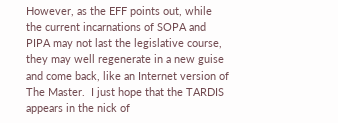However, as the EFF points out, while the current incarnations of SOPA and PIPA may not last the legislative course, they may well regenerate in a new guise and come back, like an Internet version of The Master.  I just hope that the TARDIS appears in the nick of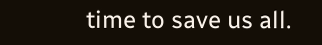time to save us all.